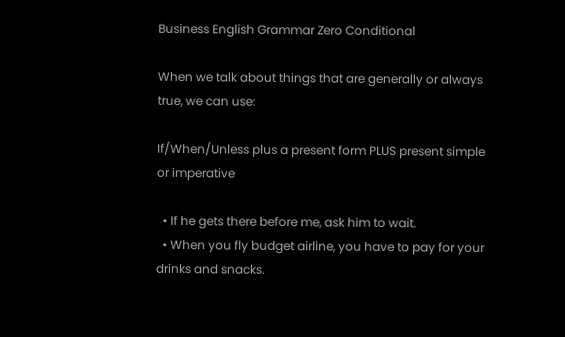Business English Grammar Zero Conditional

When we talk about things that are generally or always true, we can use:

If/When/Unless plus a present form PLUS present simple or imperative

  • If he gets there before me, ask him to wait.
  • When you fly budget airline, you have to pay for your drinks and snacks.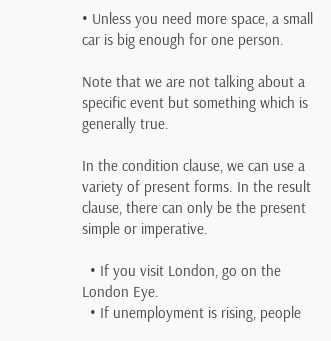• Unless you need more space, a small car is big enough for one person.

Note that we are not talking about a specific event but something which is generally true.

In the condition clause, we can use a variety of present forms. In the result clause, there can only be the present simple or imperative.

  • If you visit London, go on the London Eye.
  • If unemployment is rising, people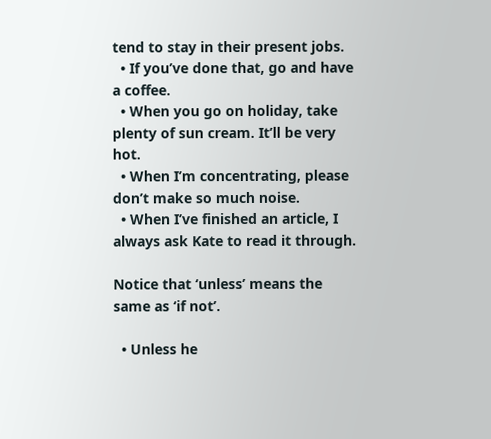tend to stay in their present jobs.
  • If you’ve done that, go and have a coffee.
  • When you go on holiday, take plenty of sun cream. It’ll be very hot.
  • When I’m concentrating, please don’t make so much noise.
  • When I’ve finished an article, I always ask Kate to read it through.

Notice that ‘unless’ means the same as ‘if not’.

  • Unless he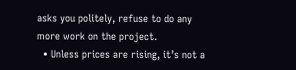asks you politely, refuse to do any more work on the project.
  • Unless prices are rising, it’s not a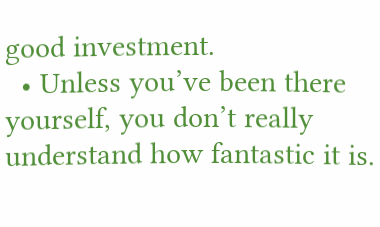good investment.
  • Unless you’ve been there yourself, you don’t really understand how fantastic it is.